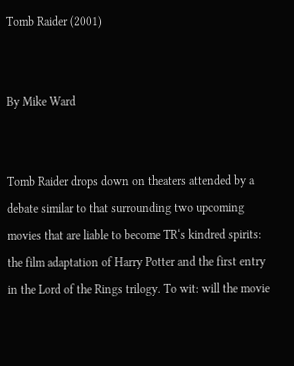Tomb Raider (2001)


By Mike Ward


Tomb Raider drops down on theaters attended by a debate similar to that surrounding two upcoming movies that are liable to become TR‘s kindred spirits: the film adaptation of Harry Potter and the first entry in the Lord of the Rings trilogy. To wit: will the movie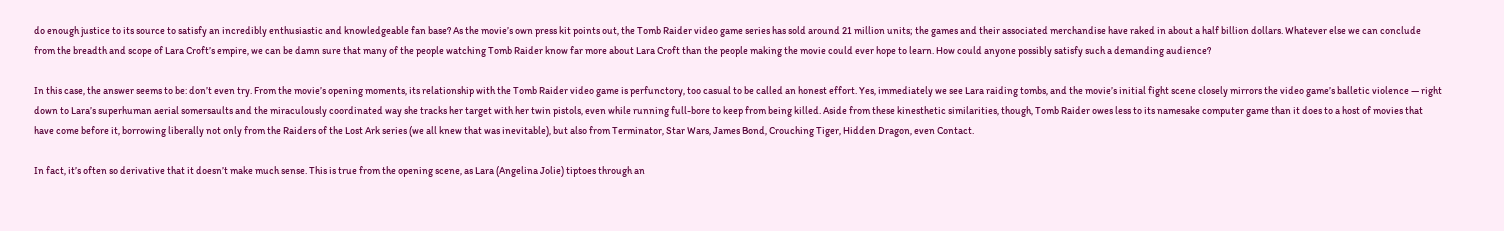do enough justice to its source to satisfy an incredibly enthusiastic and knowledgeable fan base? As the movie’s own press kit points out, the Tomb Raider video game series has sold around 21 million units; the games and their associated merchandise have raked in about a half billion dollars. Whatever else we can conclude from the breadth and scope of Lara Croft’s empire, we can be damn sure that many of the people watching Tomb Raider know far more about Lara Croft than the people making the movie could ever hope to learn. How could anyone possibly satisfy such a demanding audience?

In this case, the answer seems to be: don’t even try. From the movie’s opening moments, its relationship with the Tomb Raider video game is perfunctory, too casual to be called an honest effort. Yes, immediately we see Lara raiding tombs, and the movie’s initial fight scene closely mirrors the video game’s balletic violence — right down to Lara’s superhuman aerial somersaults and the miraculously coordinated way she tracks her target with her twin pistols, even while running full-bore to keep from being killed. Aside from these kinesthetic similarities, though, Tomb Raider owes less to its namesake computer game than it does to a host of movies that have come before it, borrowing liberally not only from the Raiders of the Lost Ark series (we all knew that was inevitable), but also from Terminator, Star Wars, James Bond, Crouching Tiger, Hidden Dragon, even Contact.

In fact, it’s often so derivative that it doesn’t make much sense. This is true from the opening scene, as Lara (Angelina Jolie) tiptoes through an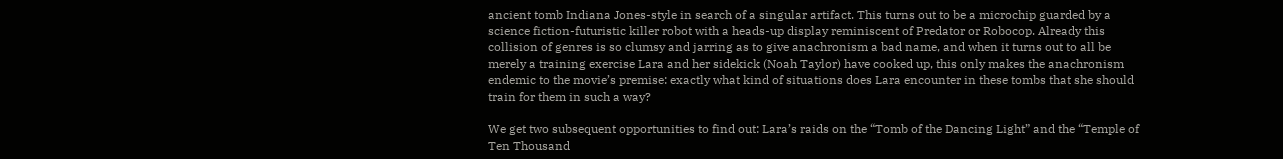ancient tomb Indiana Jones-style in search of a singular artifact. This turns out to be a microchip guarded by a science fiction-futuristic killer robot with a heads-up display reminiscent of Predator or Robocop. Already this collision of genres is so clumsy and jarring as to give anachronism a bad name, and when it turns out to all be merely a training exercise Lara and her sidekick (Noah Taylor) have cooked up, this only makes the anachronism endemic to the movie’s premise: exactly what kind of situations does Lara encounter in these tombs that she should train for them in such a way?

We get two subsequent opportunities to find out: Lara’s raids on the “Tomb of the Dancing Light” and the “Temple of Ten Thousand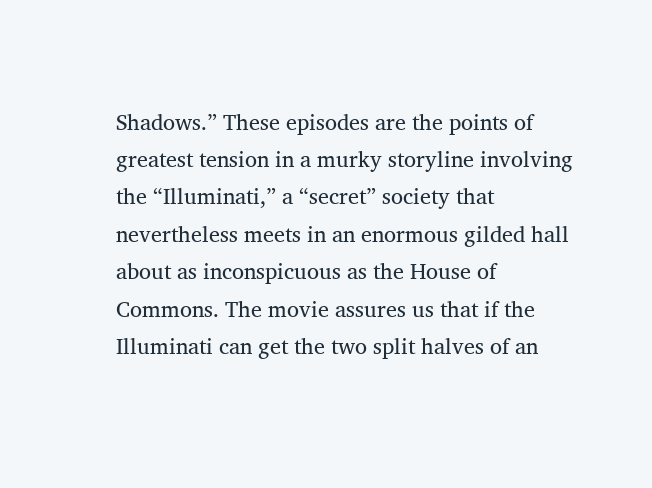Shadows.” These episodes are the points of greatest tension in a murky storyline involving the “Illuminati,” a “secret” society that nevertheless meets in an enormous gilded hall about as inconspicuous as the House of Commons. The movie assures us that if the Illuminati can get the two split halves of an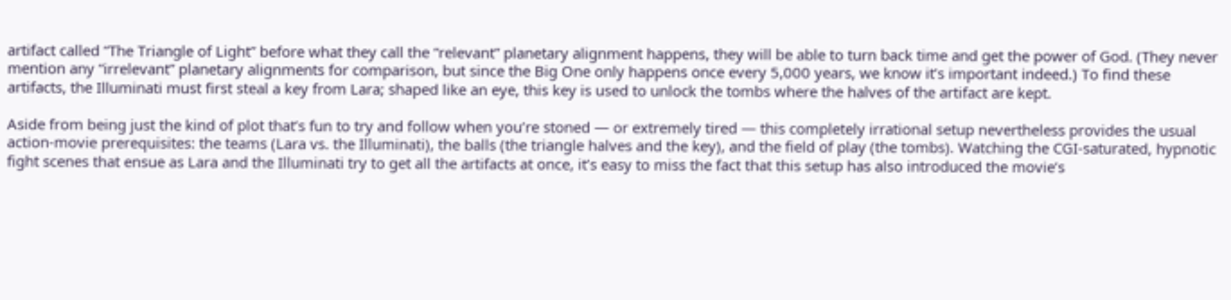artifact called “The Triangle of Light” before what they call the “relevant” planetary alignment happens, they will be able to turn back time and get the power of God. (They never mention any “irrelevant” planetary alignments for comparison, but since the Big One only happens once every 5,000 years, we know it’s important indeed.) To find these artifacts, the Illuminati must first steal a key from Lara; shaped like an eye, this key is used to unlock the tombs where the halves of the artifact are kept.

Aside from being just the kind of plot that’s fun to try and follow when you’re stoned — or extremely tired — this completely irrational setup nevertheless provides the usual action-movie prerequisites: the teams (Lara vs. the Illuminati), the balls (the triangle halves and the key), and the field of play (the tombs). Watching the CGI-saturated, hypnotic fight scenes that ensue as Lara and the Illuminati try to get all the artifacts at once, it’s easy to miss the fact that this setup has also introduced the movie’s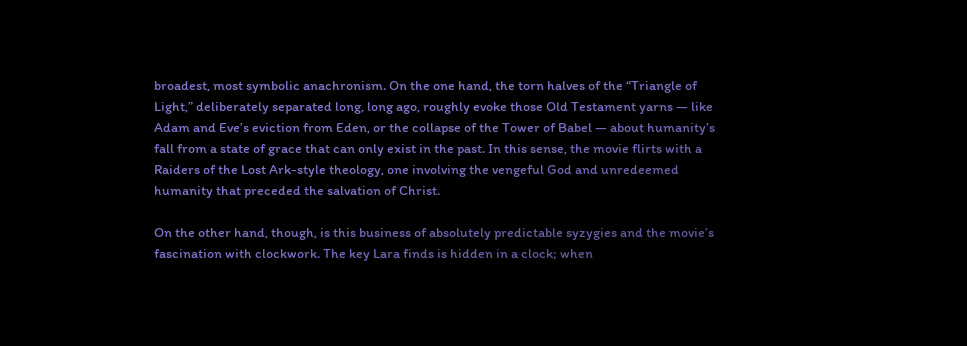broadest, most symbolic anachronism. On the one hand, the torn halves of the “Triangle of Light,” deliberately separated long, long ago, roughly evoke those Old Testament yarns — like Adam and Eve’s eviction from Eden, or the collapse of the Tower of Babel — about humanity’s fall from a state of grace that can only exist in the past. In this sense, the movie flirts with a Raiders of the Lost Ark-style theology, one involving the vengeful God and unredeemed humanity that preceded the salvation of Christ.

On the other hand, though, is this business of absolutely predictable syzygies and the movie’s fascination with clockwork. The key Lara finds is hidden in a clock; when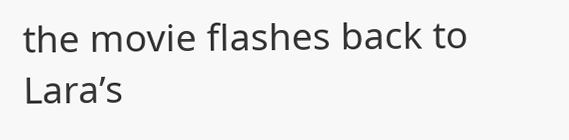the movie flashes back to Lara’s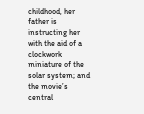childhood, her father is instructing her with the aid of a clockwork miniature of the solar system; and the movie’s central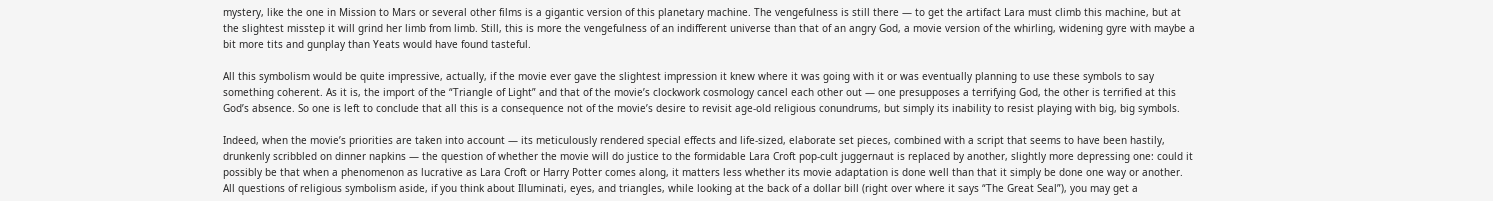mystery, like the one in Mission to Mars or several other films is a gigantic version of this planetary machine. The vengefulness is still there — to get the artifact Lara must climb this machine, but at the slightest misstep it will grind her limb from limb. Still, this is more the vengefulness of an indifferent universe than that of an angry God, a movie version of the whirling, widening gyre with maybe a bit more tits and gunplay than Yeats would have found tasteful.

All this symbolism would be quite impressive, actually, if the movie ever gave the slightest impression it knew where it was going with it or was eventually planning to use these symbols to say something coherent. As it is, the import of the “Triangle of Light” and that of the movie’s clockwork cosmology cancel each other out — one presupposes a terrifying God, the other is terrified at this God’s absence. So one is left to conclude that all this is a consequence not of the movie’s desire to revisit age-old religious conundrums, but simply its inability to resist playing with big, big symbols.

Indeed, when the movie’s priorities are taken into account — its meticulously rendered special effects and life-sized, elaborate set pieces, combined with a script that seems to have been hastily, drunkenly scribbled on dinner napkins — the question of whether the movie will do justice to the formidable Lara Croft pop-cult juggernaut is replaced by another, slightly more depressing one: could it possibly be that when a phenomenon as lucrative as Lara Croft or Harry Potter comes along, it matters less whether its movie adaptation is done well than that it simply be done one way or another. All questions of religious symbolism aside, if you think about Illuminati, eyes, and triangles, while looking at the back of a dollar bill (right over where it says “The Great Seal”), you may get a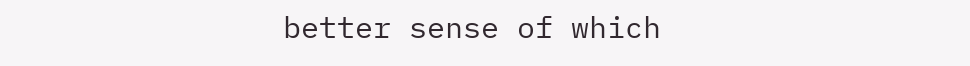better sense of which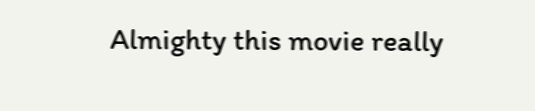Almighty this movie really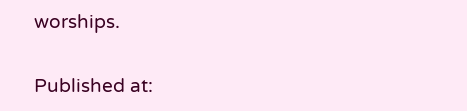worships.

Published at: